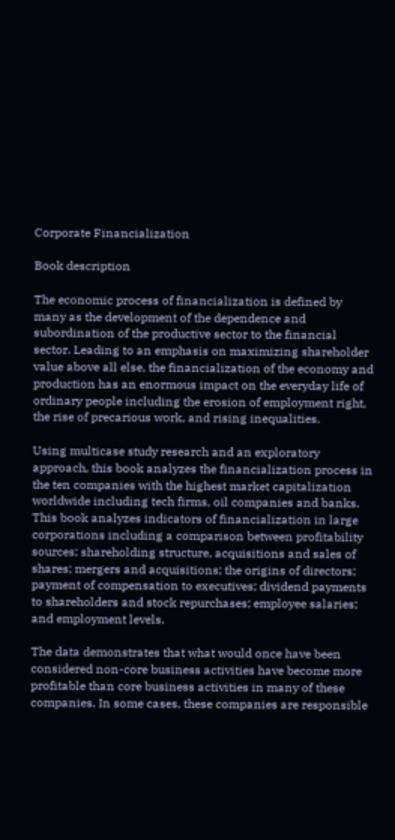Corporate Financialization

Book description

The economic process of financialization is defined by many as the development of the dependence and subordination of the productive sector to the financial sector. Leading to an emphasis on maximizing shareholder value above all else, the financialization of the economy and production has an enormous impact on the everyday life of ordinary people including the erosion of employment right, the rise of precarious work, and rising inequalities.

Using multicase study research and an exploratory approach, this book analyzes the financialization process in the ten companies with the highest market capitalization worldwide including tech firms, oil companies and banks. This book analyzes indicators of financialization in large corporations including a comparison between profitability sources; shareholding structure, acquisitions and sales of shares; mergers and acquisitions; the origins of directors; payment of compensation to executives; dividend payments to shareholders and stock repurchases; employee salaries; and employment levels.

The data demonstrates that what would once have been considered non-core business activities have become more profitable than core business activities in many of these companies. In some cases, these companies are responsible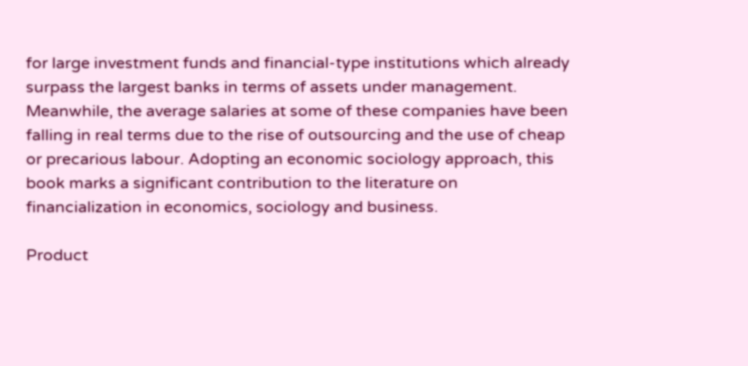for large investment funds and financial-type institutions which already surpass the largest banks in terms of assets under management. Meanwhile, the average salaries at some of these companies have been falling in real terms due to the rise of outsourcing and the use of cheap or precarious labour. Adopting an economic sociology approach, this book marks a significant contribution to the literature on financialization in economics, sociology and business.

Product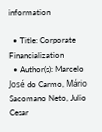information

  • Title: Corporate Financialization
  • Author(s): Marcelo José do Carmo, Mário Sacomano Neto, Julio Cesar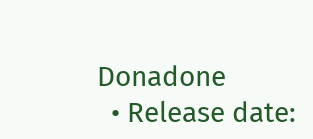Donadone
  • Release date: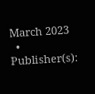March 2023
  • Publisher(s):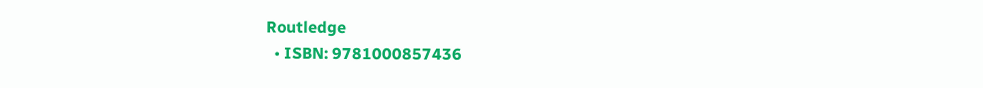Routledge
  • ISBN: 9781000857436